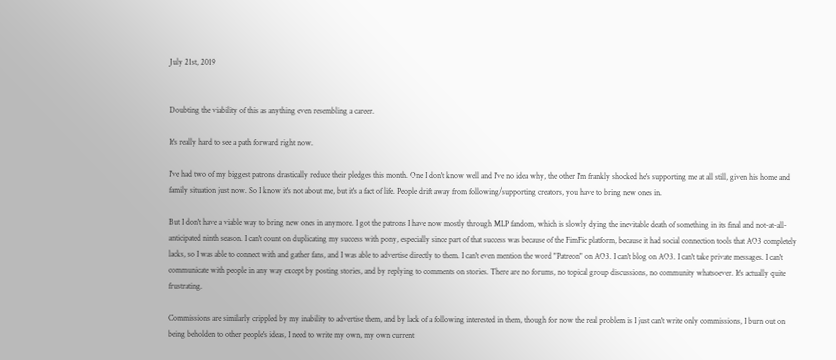July 21st, 2019


Doubting the viability of this as anything even resembling a career.

It's really hard to see a path forward right now.

I've had two of my biggest patrons drastically reduce their pledges this month. One I don't know well and I've no idea why, the other I'm frankly shocked he's supporting me at all still, given his home and family situation just now. So I know it's not about me, but it's a fact of life. People drift away from following/supporting creators, you have to bring new ones in.

But I don't have a viable way to bring new ones in anymore. I got the patrons I have now mostly through MLP fandom, which is slowly dying the inevitable death of something in its final and not-at-all-anticipated ninth season. I can't count on duplicating my success with pony, especially since part of that success was because of the FimFic platform, because it had social connection tools that AO3 completely lacks, so I was able to connect with and gather fans, and I was able to advertise directly to them. I can't even mention the word "Patreon" on AO3. I can't blog on AO3. I can't take private messages. I can't communicate with people in any way except by posting stories, and by replying to comments on stories. There are no forums, no topical group discussions, no community whatsoever. It's actually quite frustrating.

Commissions are similarly crippled by my inability to advertise them, and by lack of a following interested in them, though for now the real problem is I just can't write only commissions, I burn out on being beholden to other people's ideas, I need to write my own, my own current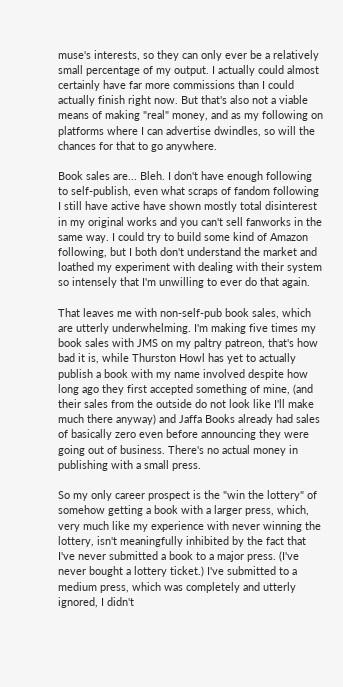muse's interests, so they can only ever be a relatively small percentage of my output. I actually could almost certainly have far more commissions than I could actually finish right now. But that's also not a viable means of making "real" money, and as my following on platforms where I can advertise dwindles, so will the chances for that to go anywhere.

Book sales are... Bleh. I don't have enough following to self-publish, even what scraps of fandom following I still have active have shown mostly total disinterest in my original works and you can't sell fanworks in the same way. I could try to build some kind of Amazon following, but I both don't understand the market and loathed my experiment with dealing with their system so intensely that I'm unwilling to ever do that again.

That leaves me with non-self-pub book sales, which are utterly underwhelming. I'm making five times my book sales with JMS on my paltry patreon, that's how bad it is, while Thurston Howl has yet to actually publish a book with my name involved despite how long ago they first accepted something of mine, (and their sales from the outside do not look like I'll make much there anyway) and Jaffa Books already had sales of basically zero even before announcing they were going out of business. There's no actual money in publishing with a small press.

So my only career prospect is the "win the lottery" of somehow getting a book with a larger press, which, very much like my experience with never winning the lottery, isn't meaningfully inhibited by the fact that I've never submitted a book to a major press. (I've never bought a lottery ticket.) I've submitted to a medium press, which was completely and utterly ignored, I didn't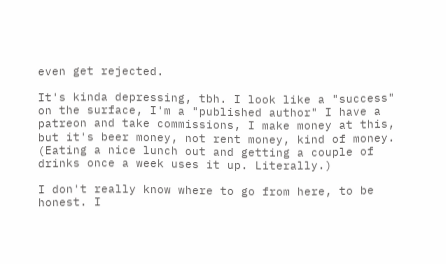even get rejected.

It's kinda depressing, tbh. I look like a "success" on the surface, I'm a "published author" I have a patreon and take commissions, I make money at this, but it's beer money, not rent money, kind of money. (Eating a nice lunch out and getting a couple of drinks once a week uses it up. Literally.)

I don't really know where to go from here, to be honest. I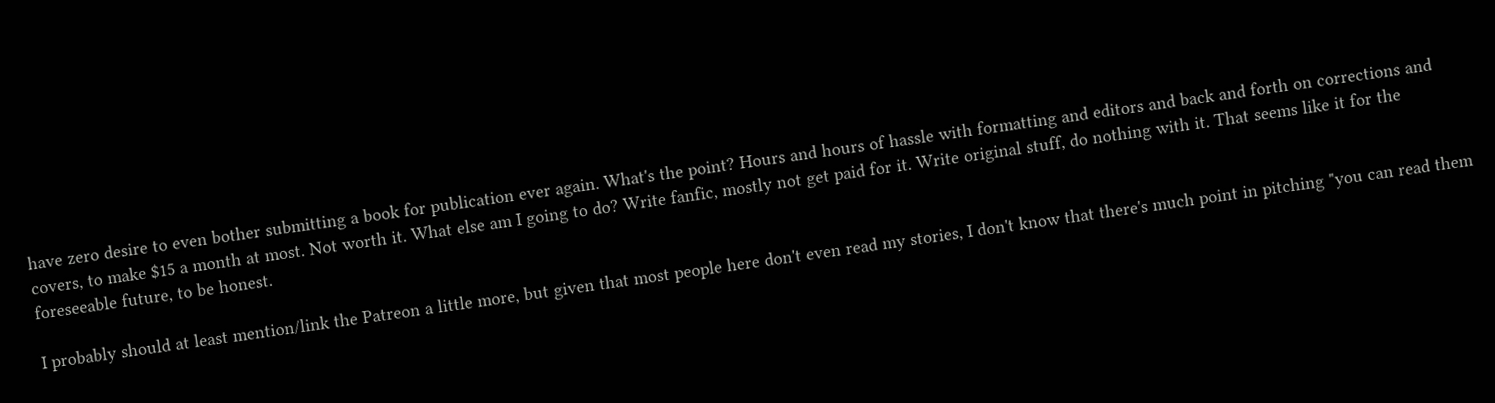have zero desire to even bother submitting a book for publication ever again. What's the point? Hours and hours of hassle with formatting and editors and back and forth on corrections and covers, to make $15 a month at most. Not worth it. What else am I going to do? Write fanfic, mostly not get paid for it. Write original stuff, do nothing with it. That seems like it for the foreseeable future, to be honest.

I probably should at least mention/link the Patreon a little more, but given that most people here don't even read my stories, I don't know that there's much point in pitching "you can read them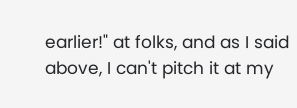earlier!" at folks, and as I said above, I can't pitch it at my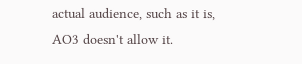actual audience, such as it is, AO3 doesn't allow it.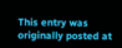This entry was originally posted at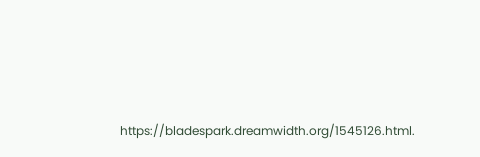https://bladespark.dreamwidth.org/1545126.html.